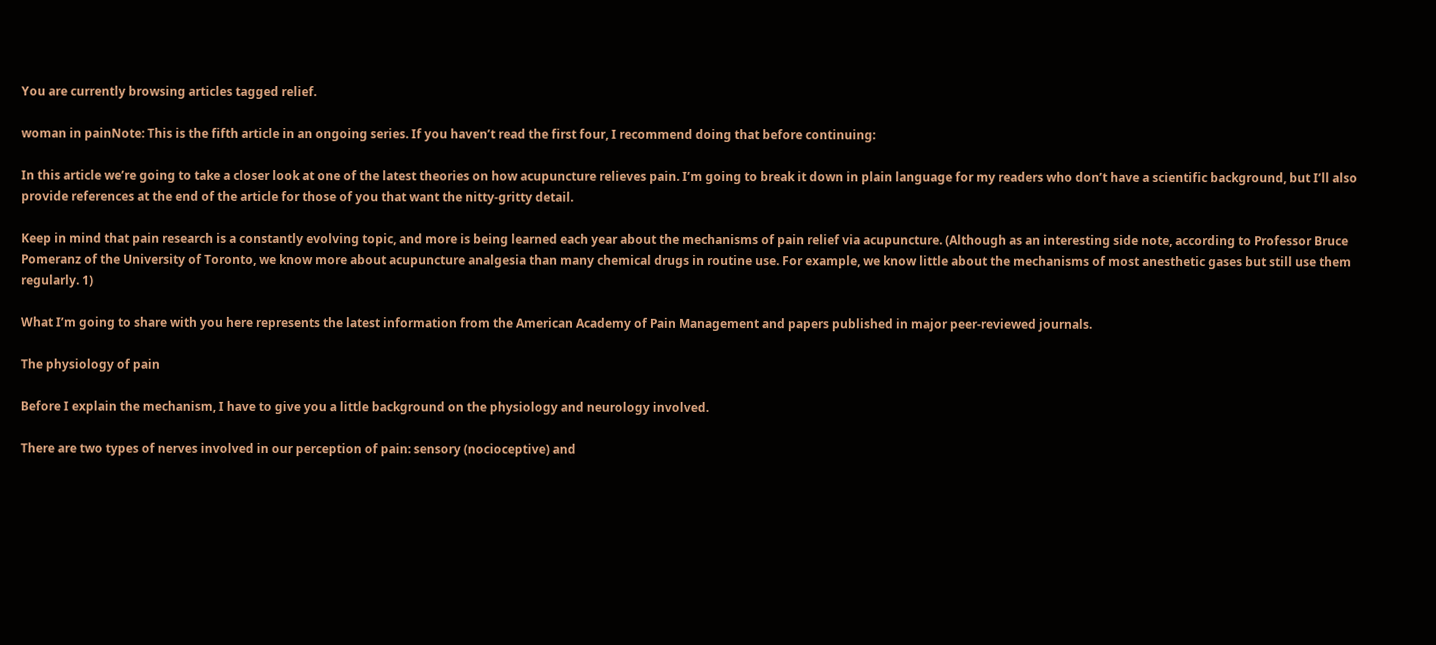You are currently browsing articles tagged relief.

woman in painNote: This is the fifth article in an ongoing series. If you haven’t read the first four, I recommend doing that before continuing:

In this article we’re going to take a closer look at one of the latest theories on how acupuncture relieves pain. I’m going to break it down in plain language for my readers who don’t have a scientific background, but I’ll also provide references at the end of the article for those of you that want the nitty-gritty detail.

Keep in mind that pain research is a constantly evolving topic, and more is being learned each year about the mechanisms of pain relief via acupuncture. (Although as an interesting side note, according to Professor Bruce Pomeranz of the University of Toronto, we know more about acupuncture analgesia than many chemical drugs in routine use. For example, we know little about the mechanisms of most anesthetic gases but still use them regularly. 1)

What I’m going to share with you here represents the latest information from the American Academy of Pain Management and papers published in major peer-reviewed journals.

The physiology of pain

Before I explain the mechanism, I have to give you a little background on the physiology and neurology involved.

There are two types of nerves involved in our perception of pain: sensory (nocioceptive) and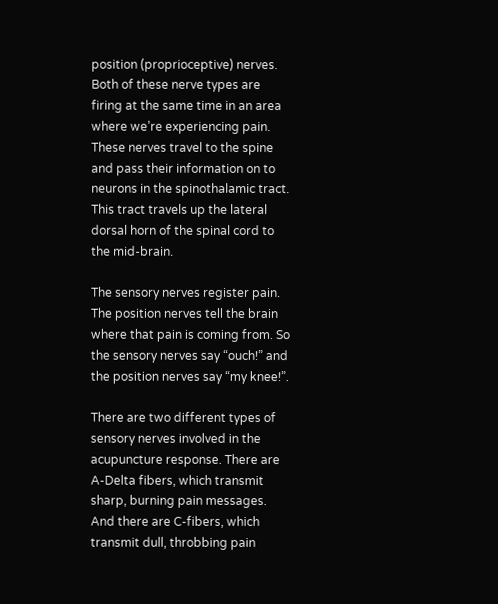position (proprioceptive) nerves. Both of these nerve types are firing at the same time in an area where we’re experiencing pain. These nerves travel to the spine and pass their information on to neurons in the spinothalamic tract. This tract travels up the lateral dorsal horn of the spinal cord to the mid-brain.

The sensory nerves register pain. The position nerves tell the brain where that pain is coming from. So the sensory nerves say “ouch!” and the position nerves say “my knee!”.

There are two different types of sensory nerves involved in the acupuncture response. There are A-Delta fibers, which transmit sharp, burning pain messages. And there are C-fibers, which transmit dull, throbbing pain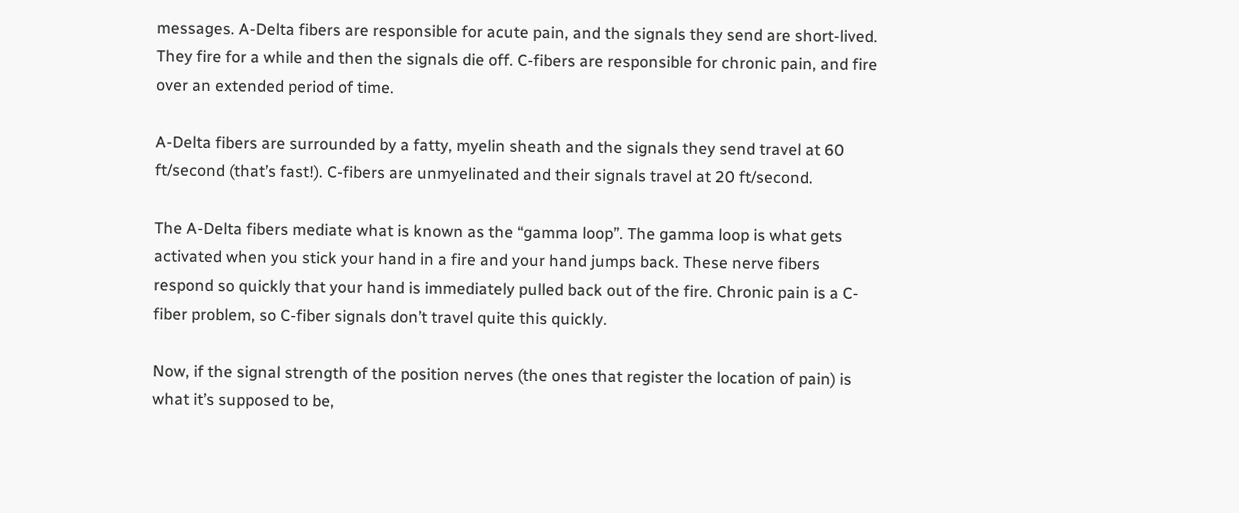messages. A-Delta fibers are responsible for acute pain, and the signals they send are short-lived. They fire for a while and then the signals die off. C-fibers are responsible for chronic pain, and fire over an extended period of time.

A-Delta fibers are surrounded by a fatty, myelin sheath and the signals they send travel at 60 ft/second (that’s fast!). C-fibers are unmyelinated and their signals travel at 20 ft/second.

The A-Delta fibers mediate what is known as the “gamma loop”. The gamma loop is what gets activated when you stick your hand in a fire and your hand jumps back. These nerve fibers respond so quickly that your hand is immediately pulled back out of the fire. Chronic pain is a C-fiber problem, so C-fiber signals don’t travel quite this quickly.

Now, if the signal strength of the position nerves (the ones that register the location of pain) is what it’s supposed to be,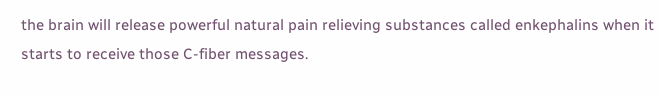the brain will release powerful natural pain relieving substances called enkephalins when it starts to receive those C-fiber messages.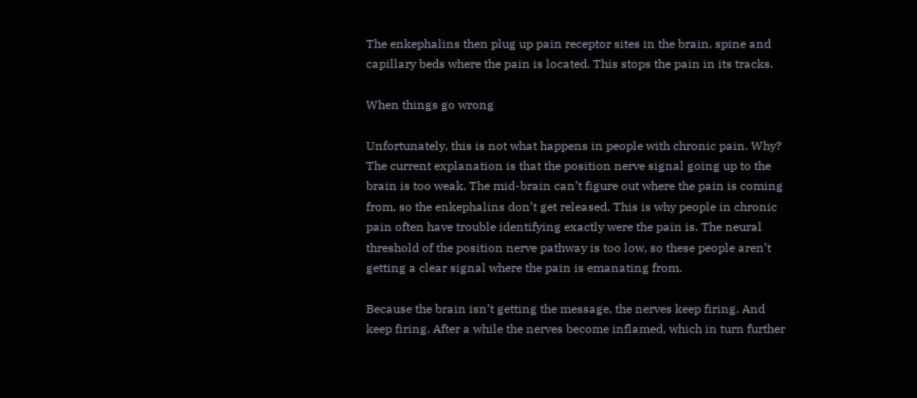The enkephalins then plug up pain receptor sites in the brain, spine and capillary beds where the pain is located. This stops the pain in its tracks.

When things go wrong

Unfortunately, this is not what happens in people with chronic pain. Why? The current explanation is that the position nerve signal going up to the brain is too weak. The mid-brain can’t figure out where the pain is coming from, so the enkephalins don’t get released. This is why people in chronic pain often have trouble identifying exactly were the pain is. The neural threshold of the position nerve pathway is too low, so these people aren’t getting a clear signal where the pain is emanating from.

Because the brain isn’t getting the message, the nerves keep firing. And keep firing. After a while the nerves become inflamed, which in turn further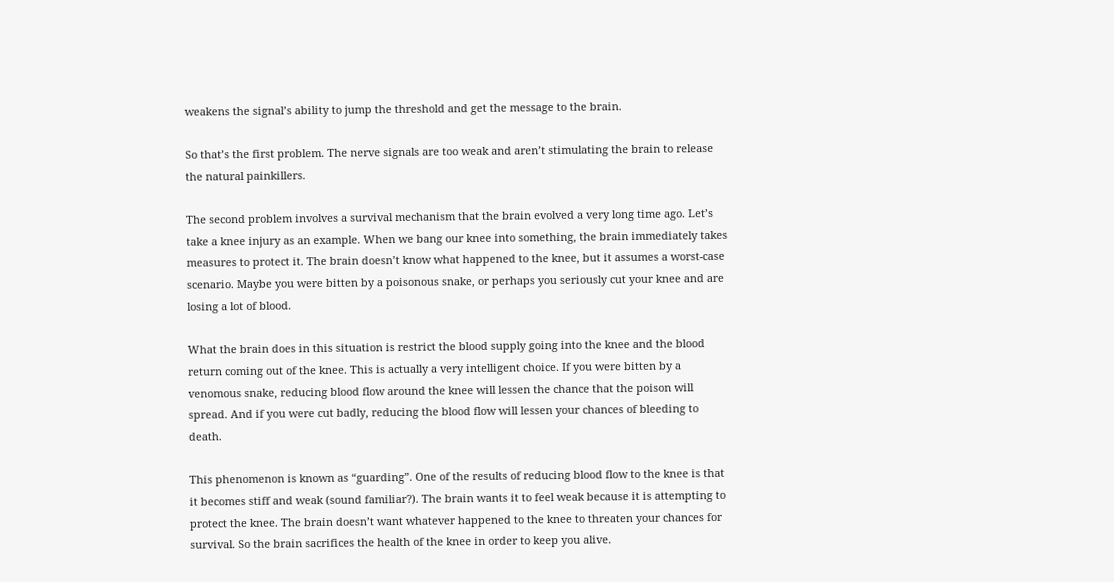weakens the signal’s ability to jump the threshold and get the message to the brain.

So that’s the first problem. The nerve signals are too weak and aren’t stimulating the brain to release the natural painkillers.

The second problem involves a survival mechanism that the brain evolved a very long time ago. Let’s take a knee injury as an example. When we bang our knee into something, the brain immediately takes measures to protect it. The brain doesn’t know what happened to the knee, but it assumes a worst-case scenario. Maybe you were bitten by a poisonous snake, or perhaps you seriously cut your knee and are losing a lot of blood.

What the brain does in this situation is restrict the blood supply going into the knee and the blood return coming out of the knee. This is actually a very intelligent choice. If you were bitten by a venomous snake, reducing blood flow around the knee will lessen the chance that the poison will spread. And if you were cut badly, reducing the blood flow will lessen your chances of bleeding to death.

This phenomenon is known as “guarding”. One of the results of reducing blood flow to the knee is that it becomes stiff and weak (sound familiar?). The brain wants it to feel weak because it is attempting to protect the knee. The brain doesn’t want whatever happened to the knee to threaten your chances for survival. So the brain sacrifices the health of the knee in order to keep you alive.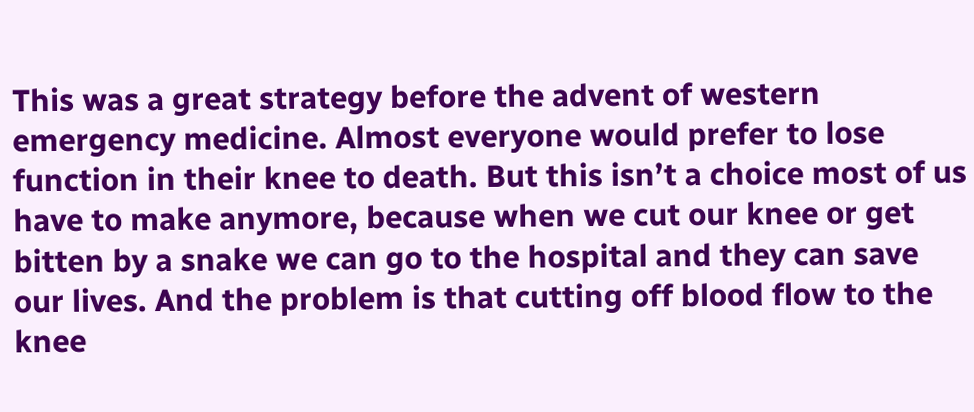This was a great strategy before the advent of western emergency medicine. Almost everyone would prefer to lose function in their knee to death. But this isn’t a choice most of us have to make anymore, because when we cut our knee or get bitten by a snake we can go to the hospital and they can save our lives. And the problem is that cutting off blood flow to the knee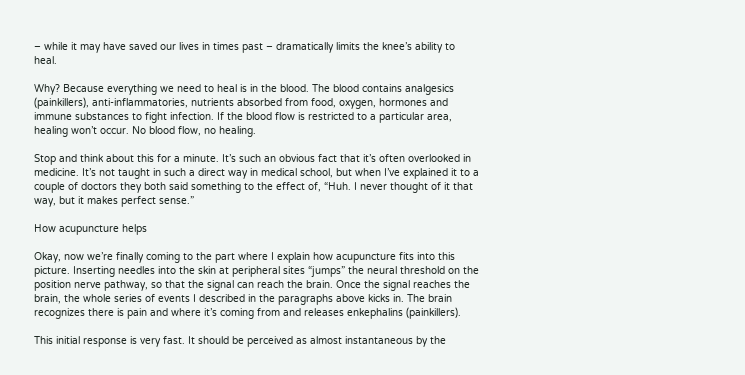– while it may have saved our lives in times past – dramatically limits the knee’s ability to heal.

Why? Because everything we need to heal is in the blood. The blood contains analgesics (painkillers), anti-inflammatories, nutrients absorbed from food, oxygen, hormones and immune substances to fight infection. If the blood flow is restricted to a particular area, healing won’t occur. No blood flow, no healing.

Stop and think about this for a minute. It’s such an obvious fact that it’s often overlooked in medicine. It’s not taught in such a direct way in medical school, but when I’ve explained it to a couple of doctors they both said something to the effect of, “Huh. I never thought of it that way, but it makes perfect sense.”

How acupuncture helps

Okay, now we’re finally coming to the part where I explain how acupuncture fits into this picture. Inserting needles into the skin at peripheral sites “jumps” the neural threshold on the position nerve pathway, so that the signal can reach the brain. Once the signal reaches the brain, the whole series of events I described in the paragraphs above kicks in. The brain recognizes there is pain and where it’s coming from and releases enkephalins (painkillers).

This initial response is very fast. It should be perceived as almost instantaneous by the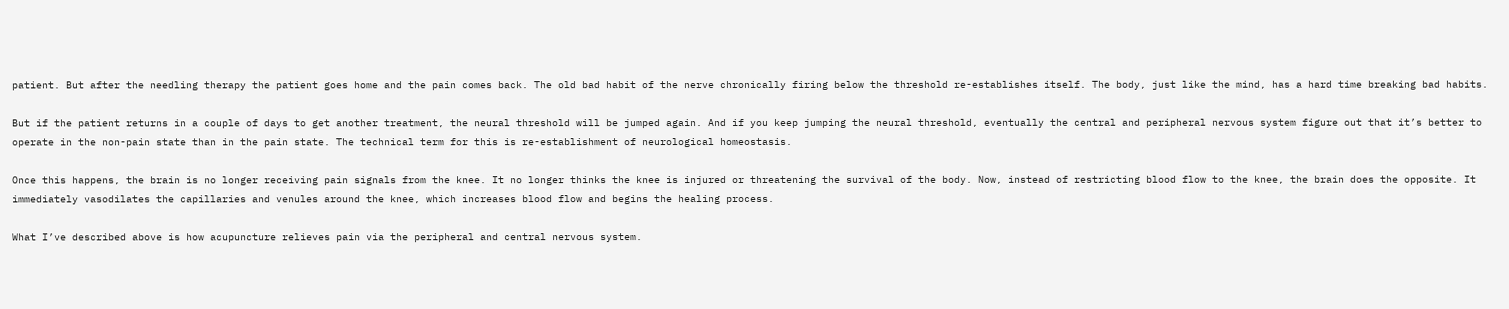patient. But after the needling therapy the patient goes home and the pain comes back. The old bad habit of the nerve chronically firing below the threshold re-establishes itself. The body, just like the mind, has a hard time breaking bad habits.

But if the patient returns in a couple of days to get another treatment, the neural threshold will be jumped again. And if you keep jumping the neural threshold, eventually the central and peripheral nervous system figure out that it’s better to operate in the non-pain state than in the pain state. The technical term for this is re-establishment of neurological homeostasis.

Once this happens, the brain is no longer receiving pain signals from the knee. It no longer thinks the knee is injured or threatening the survival of the body. Now, instead of restricting blood flow to the knee, the brain does the opposite. It immediately vasodilates the capillaries and venules around the knee, which increases blood flow and begins the healing process.

What I’ve described above is how acupuncture relieves pain via the peripheral and central nervous system.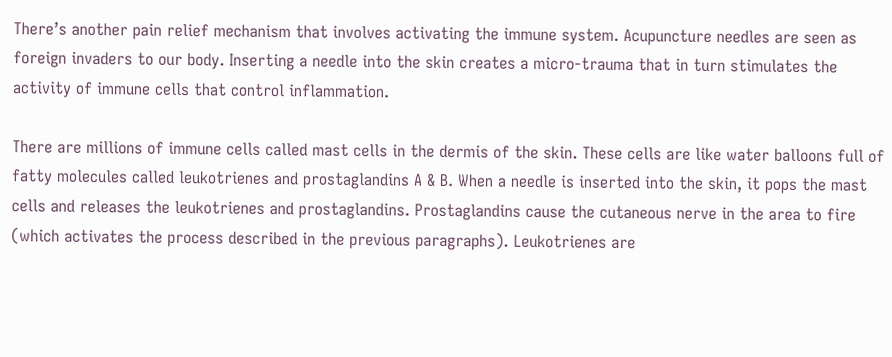There’s another pain relief mechanism that involves activating the immune system. Acupuncture needles are seen as foreign invaders to our body. Inserting a needle into the skin creates a micro-trauma that in turn stimulates the activity of immune cells that control inflammation.

There are millions of immune cells called mast cells in the dermis of the skin. These cells are like water balloons full of fatty molecules called leukotrienes and prostaglandins A & B. When a needle is inserted into the skin, it pops the mast cells and releases the leukotrienes and prostaglandins. Prostaglandins cause the cutaneous nerve in the area to fire (which activates the process described in the previous paragraphs). Leukotrienes are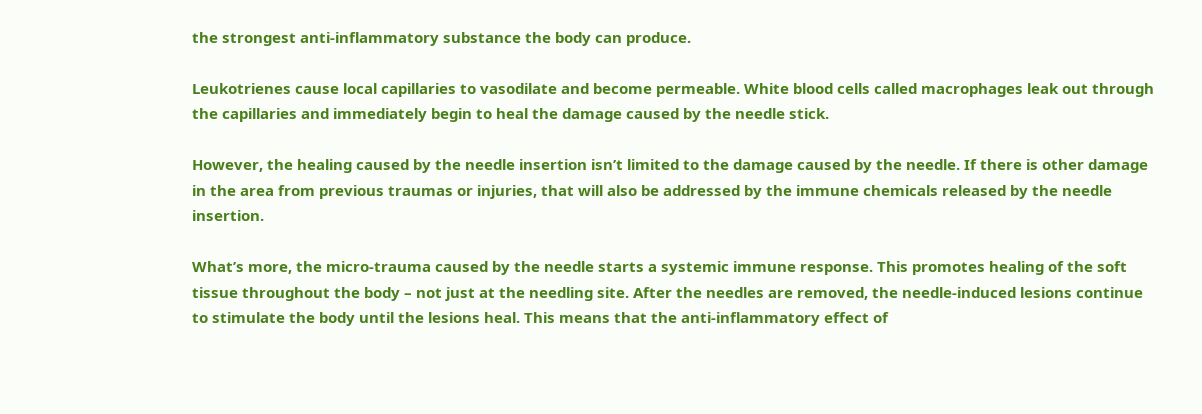the strongest anti-inflammatory substance the body can produce.

Leukotrienes cause local capillaries to vasodilate and become permeable. White blood cells called macrophages leak out through the capillaries and immediately begin to heal the damage caused by the needle stick.

However, the healing caused by the needle insertion isn’t limited to the damage caused by the needle. If there is other damage in the area from previous traumas or injuries, that will also be addressed by the immune chemicals released by the needle insertion.

What’s more, the micro-trauma caused by the needle starts a systemic immune response. This promotes healing of the soft tissue throughout the body – not just at the needling site. After the needles are removed, the needle-induced lesions continue to stimulate the body until the lesions heal. This means that the anti-inflammatory effect of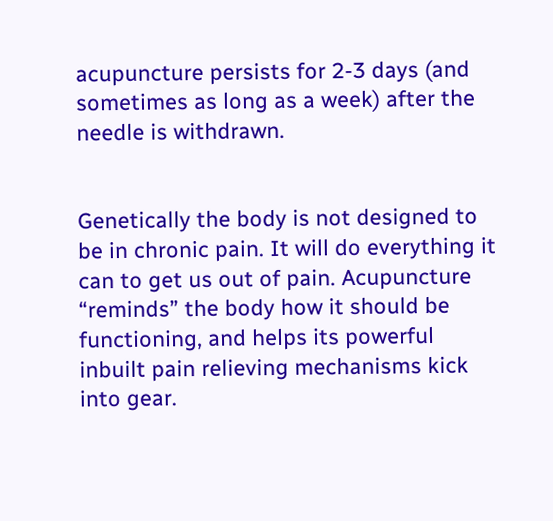acupuncture persists for 2-3 days (and sometimes as long as a week) after the needle is withdrawn.


Genetically the body is not designed to be in chronic pain. It will do everything it can to get us out of pain. Acupuncture “reminds” the body how it should be functioning, and helps its powerful inbuilt pain relieving mechanisms kick into gear.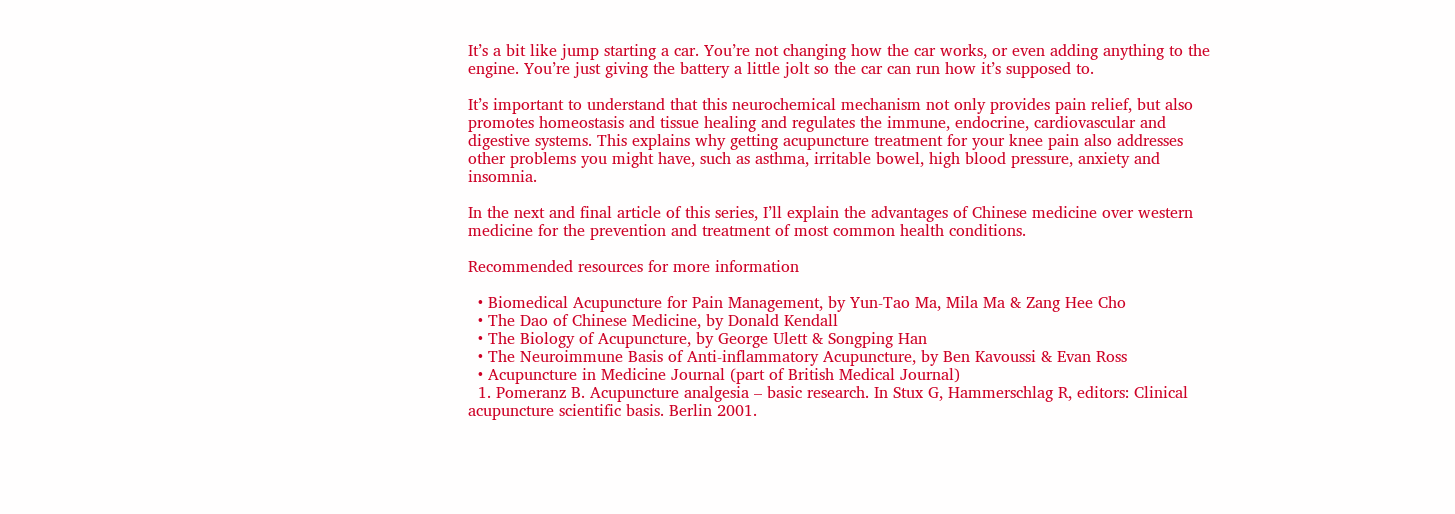It’s a bit like jump starting a car. You’re not changing how the car works, or even adding anything to the engine. You’re just giving the battery a little jolt so the car can run how it’s supposed to.

It’s important to understand that this neurochemical mechanism not only provides pain relief, but also promotes homeostasis and tissue healing and regulates the immune, endocrine, cardiovascular and digestive systems. This explains why getting acupuncture treatment for your knee pain also addresses other problems you might have, such as asthma, irritable bowel, high blood pressure, anxiety and insomnia.

In the next and final article of this series, I’ll explain the advantages of Chinese medicine over western medicine for the prevention and treatment of most common health conditions.

Recommended resources for more information

  • Biomedical Acupuncture for Pain Management, by Yun-Tao Ma, Mila Ma & Zang Hee Cho
  • The Dao of Chinese Medicine, by Donald Kendall
  • The Biology of Acupuncture, by George Ulett & Songping Han
  • The Neuroimmune Basis of Anti-inflammatory Acupuncture, by Ben Kavoussi & Evan Ross
  • Acupuncture in Medicine Journal (part of British Medical Journal)
  1. Pomeranz B. Acupuncture analgesia – basic research. In Stux G, Hammerschlag R, editors: Clinical acupuncture scientific basis. Berlin 2001.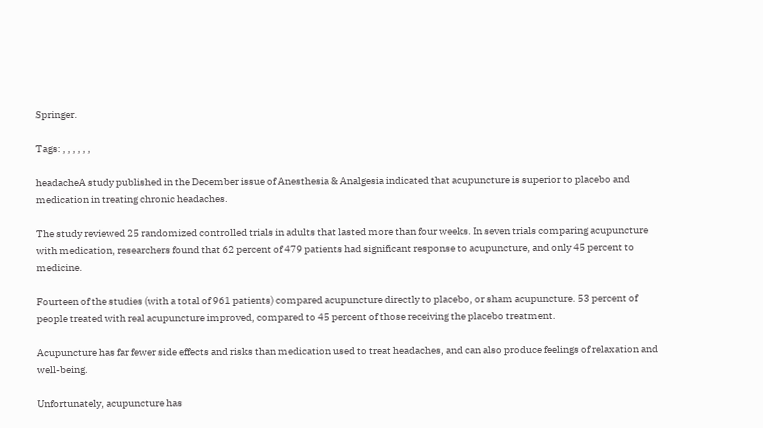Springer.

Tags: , , , , , ,

headacheA study published in the December issue of Anesthesia & Analgesia indicated that acupuncture is superior to placebo and medication in treating chronic headaches.

The study reviewed 25 randomized controlled trials in adults that lasted more than four weeks. In seven trials comparing acupuncture with medication, researchers found that 62 percent of 479 patients had significant response to acupuncture, and only 45 percent to medicine.

Fourteen of the studies (with a total of 961 patients) compared acupuncture directly to placebo, or sham acupuncture. 53 percent of people treated with real acupuncture improved, compared to 45 percent of those receiving the placebo treatment.

Acupuncture has far fewer side effects and risks than medication used to treat headaches, and can also produce feelings of relaxation and well-being.

Unfortunately, acupuncture has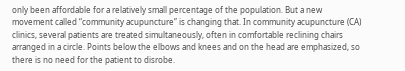only been affordable for a relatively small percentage of the population. But a new movement called “community acupuncture” is changing that. In community acupuncture (CA) clinics, several patients are treated simultaneously, often in comfortable reclining chairs arranged in a circle. Points below the elbows and knees and on the head are emphasized, so there is no need for the patient to disrobe.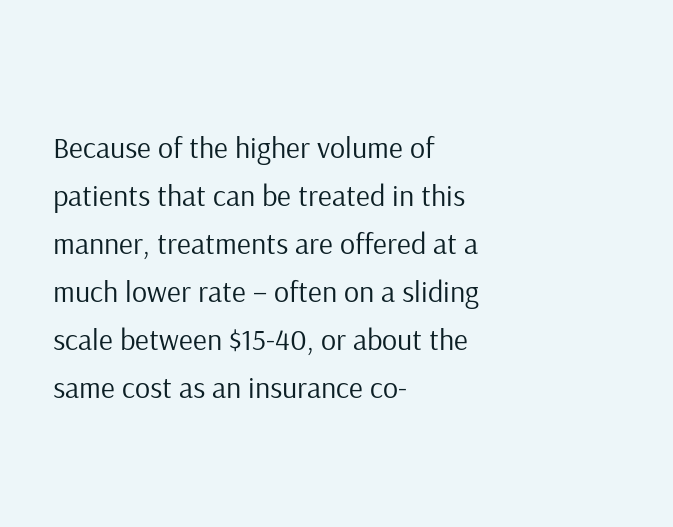Because of the higher volume of patients that can be treated in this manner, treatments are offered at a much lower rate – often on a sliding scale between $15-40, or about the same cost as an insurance co-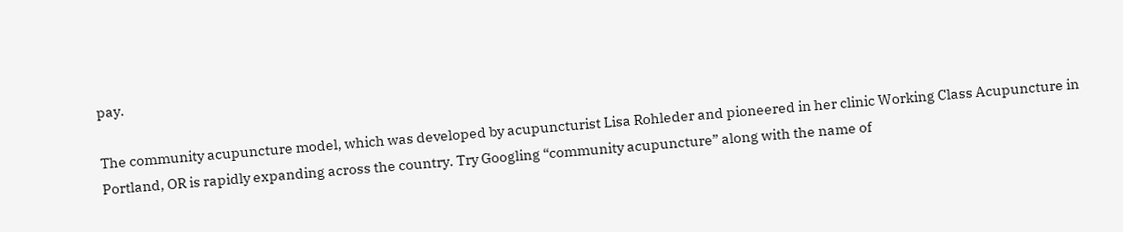pay.

The community acupuncture model, which was developed by acupuncturist Lisa Rohleder and pioneered in her clinic Working Class Acupuncture in Portland, OR is rapidly expanding across the country. Try Googling “community acupuncture” along with the name of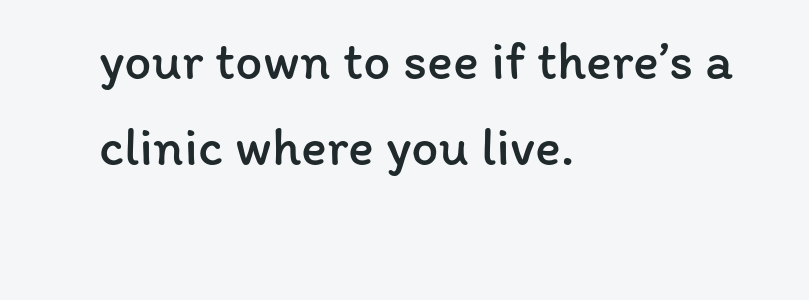your town to see if there’s a clinic where you live.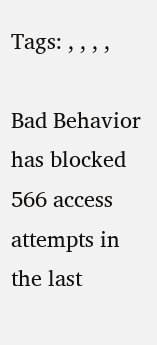Tags: , , , ,

Bad Behavior has blocked 566 access attempts in the last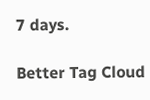7 days.

Better Tag Cloud